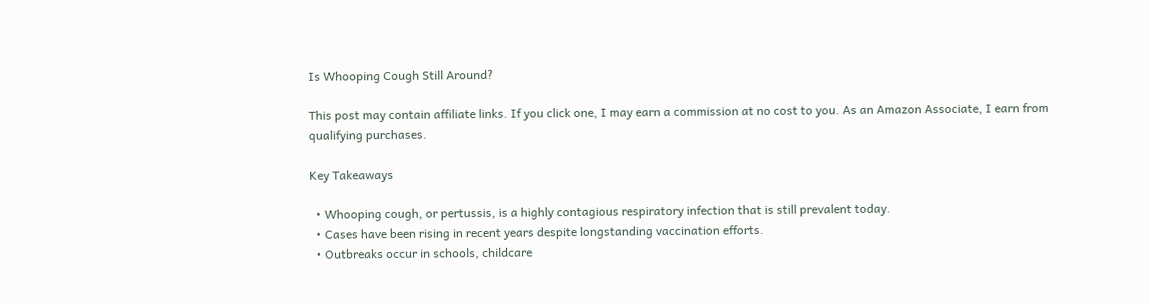Is Whooping Cough Still Around?

This post may contain affiliate links. If you click one, I may earn a commission at no cost to you. As an Amazon Associate, I earn from qualifying purchases.

Key Takeaways

  • Whooping cough, or pertussis, is a highly contagious respiratory infection that is still prevalent today.
  • Cases have been rising in recent years despite longstanding vaccination efforts.
  • Outbreaks occur in schools, childcare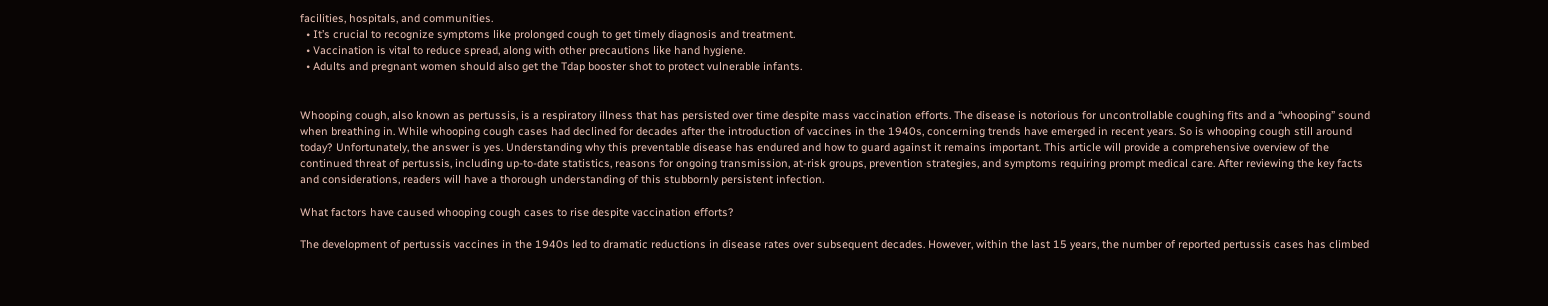facilities, hospitals, and communities.
  • It’s crucial to recognize symptoms like prolonged cough to get timely diagnosis and treatment.
  • Vaccination is vital to reduce spread, along with other precautions like hand hygiene.
  • Adults and pregnant women should also get the Tdap booster shot to protect vulnerable infants.


Whooping cough, also known as pertussis, is a respiratory illness that has persisted over time despite mass vaccination efforts. The disease is notorious for uncontrollable coughing fits and a “whooping” sound when breathing in. While whooping cough cases had declined for decades after the introduction of vaccines in the 1940s, concerning trends have emerged in recent years. So is whooping cough still around today? Unfortunately, the answer is yes. Understanding why this preventable disease has endured and how to guard against it remains important. This article will provide a comprehensive overview of the continued threat of pertussis, including up-to-date statistics, reasons for ongoing transmission, at-risk groups, prevention strategies, and symptoms requiring prompt medical care. After reviewing the key facts and considerations, readers will have a thorough understanding of this stubbornly persistent infection.

What factors have caused whooping cough cases to rise despite vaccination efforts?

The development of pertussis vaccines in the 1940s led to dramatic reductions in disease rates over subsequent decades. However, within the last 15 years, the number of reported pertussis cases has climbed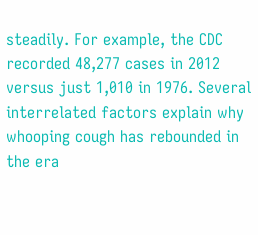steadily. For example, the CDC recorded 48,277 cases in 2012 versus just 1,010 in 1976. Several interrelated factors explain why whooping cough has rebounded in the era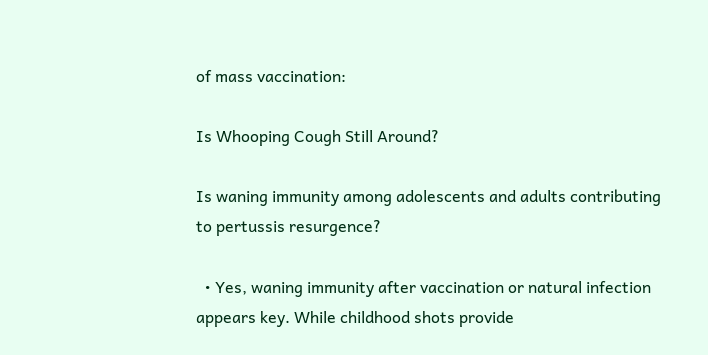of mass vaccination:

Is Whooping Cough Still Around?

Is waning immunity among adolescents and adults contributing to pertussis resurgence?

  • Yes, waning immunity after vaccination or natural infection appears key. While childhood shots provide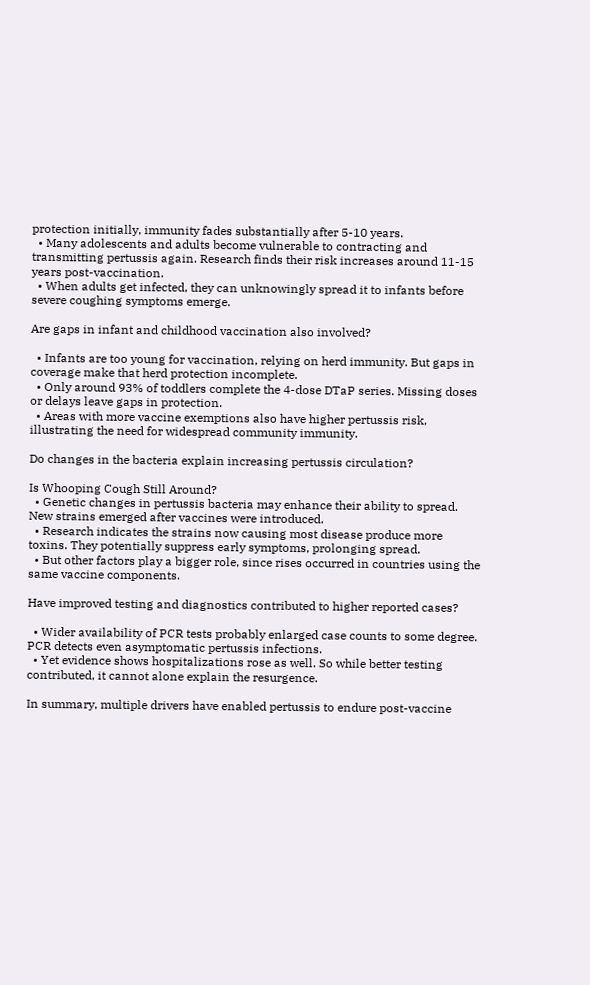protection initially, immunity fades substantially after 5-10 years.
  • Many adolescents and adults become vulnerable to contracting and transmitting pertussis again. Research finds their risk increases around 11-15 years post-vaccination.
  • When adults get infected, they can unknowingly spread it to infants before severe coughing symptoms emerge.

Are gaps in infant and childhood vaccination also involved?

  • Infants are too young for vaccination, relying on herd immunity. But gaps in coverage make that herd protection incomplete.
  • Only around 93% of toddlers complete the 4-dose DTaP series. Missing doses or delays leave gaps in protection.
  • Areas with more vaccine exemptions also have higher pertussis risk, illustrating the need for widespread community immunity.

Do changes in the bacteria explain increasing pertussis circulation?

Is Whooping Cough Still Around?
  • Genetic changes in pertussis bacteria may enhance their ability to spread. New strains emerged after vaccines were introduced.
  • Research indicates the strains now causing most disease produce more toxins. They potentially suppress early symptoms, prolonging spread.
  • But other factors play a bigger role, since rises occurred in countries using the same vaccine components.

Have improved testing and diagnostics contributed to higher reported cases?

  • Wider availability of PCR tests probably enlarged case counts to some degree. PCR detects even asymptomatic pertussis infections.
  • Yet evidence shows hospitalizations rose as well. So while better testing contributed, it cannot alone explain the resurgence.

In summary, multiple drivers have enabled pertussis to endure post-vaccine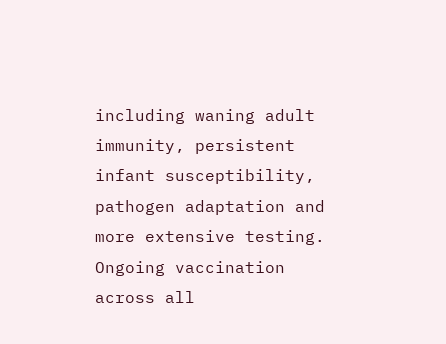including waning adult immunity, persistent infant susceptibility, pathogen adaptation and more extensive testing. Ongoing vaccination across all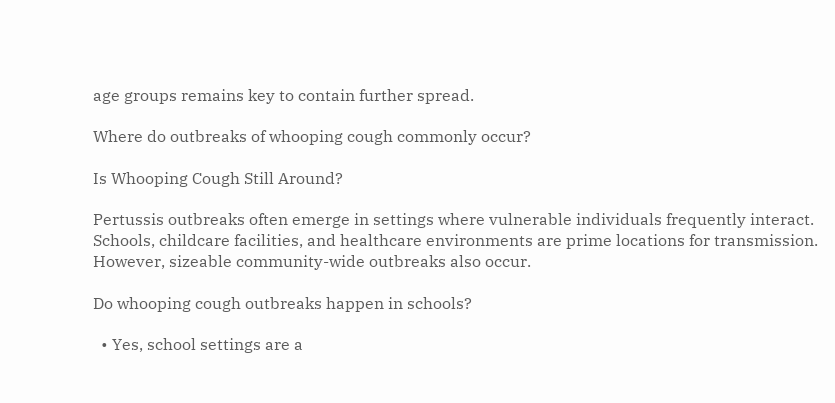age groups remains key to contain further spread.

Where do outbreaks of whooping cough commonly occur?

Is Whooping Cough Still Around?

Pertussis outbreaks often emerge in settings where vulnerable individuals frequently interact. Schools, childcare facilities, and healthcare environments are prime locations for transmission. However, sizeable community-wide outbreaks also occur.

Do whooping cough outbreaks happen in schools?

  • Yes, school settings are a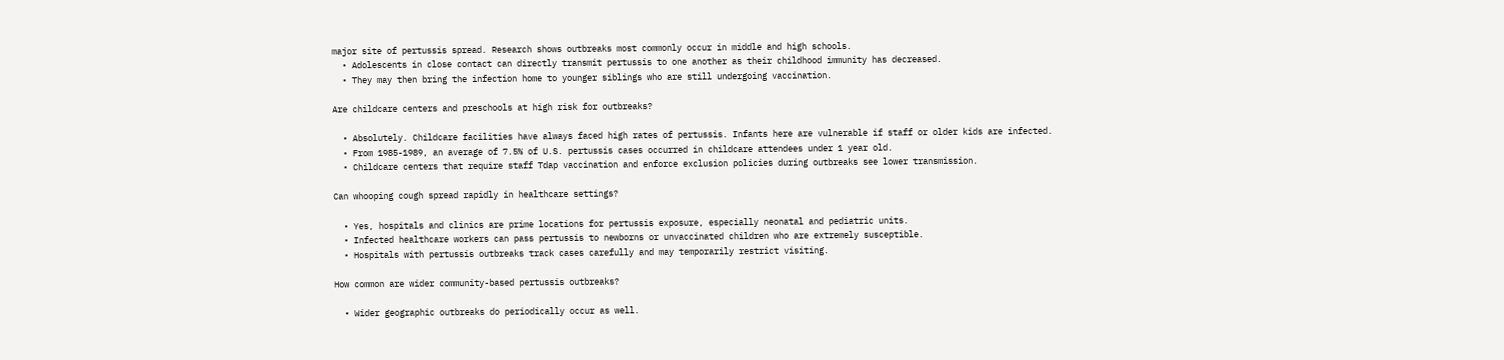major site of pertussis spread. Research shows outbreaks most commonly occur in middle and high schools.
  • Adolescents in close contact can directly transmit pertussis to one another as their childhood immunity has decreased.
  • They may then bring the infection home to younger siblings who are still undergoing vaccination.

Are childcare centers and preschools at high risk for outbreaks?

  • Absolutely. Childcare facilities have always faced high rates of pertussis. Infants here are vulnerable if staff or older kids are infected.
  • From 1985-1989, an average of 7.5% of U.S. pertussis cases occurred in childcare attendees under 1 year old.
  • Childcare centers that require staff Tdap vaccination and enforce exclusion policies during outbreaks see lower transmission.

Can whooping cough spread rapidly in healthcare settings?

  • Yes, hospitals and clinics are prime locations for pertussis exposure, especially neonatal and pediatric units.
  • Infected healthcare workers can pass pertussis to newborns or unvaccinated children who are extremely susceptible.
  • Hospitals with pertussis outbreaks track cases carefully and may temporarily restrict visiting.

How common are wider community-based pertussis outbreaks?

  • Wider geographic outbreaks do periodically occur as well.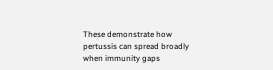These demonstrate how pertussis can spread broadly when immunity gaps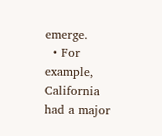emerge.
  • For example, California had a major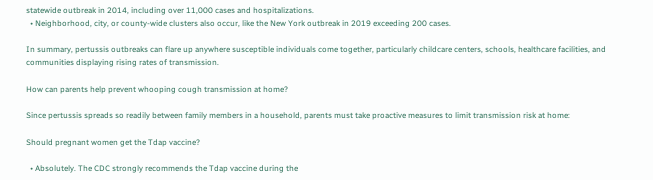statewide outbreak in 2014, including over 11,000 cases and hospitalizations.
  • Neighborhood, city, or county-wide clusters also occur, like the New York outbreak in 2019 exceeding 200 cases.

In summary, pertussis outbreaks can flare up anywhere susceptible individuals come together, particularly childcare centers, schools, healthcare facilities, and communities displaying rising rates of transmission.

How can parents help prevent whooping cough transmission at home?

Since pertussis spreads so readily between family members in a household, parents must take proactive measures to limit transmission risk at home:

Should pregnant women get the Tdap vaccine?

  • Absolutely. The CDC strongly recommends the Tdap vaccine during the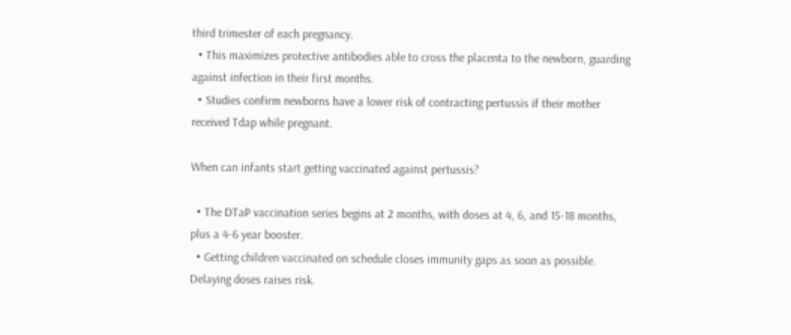third trimester of each pregnancy.
  • This maximizes protective antibodies able to cross the placenta to the newborn, guarding against infection in their first months.
  • Studies confirm newborns have a lower risk of contracting pertussis if their mother received Tdap while pregnant.

When can infants start getting vaccinated against pertussis?

  • The DTaP vaccination series begins at 2 months, with doses at 4, 6, and 15-18 months, plus a 4-6 year booster.
  • Getting children vaccinated on schedule closes immunity gaps as soon as possible. Delaying doses raises risk.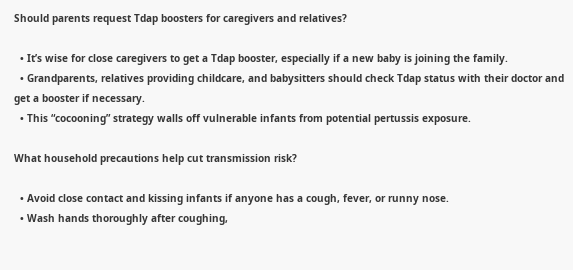Should parents request Tdap boosters for caregivers and relatives?

  • It’s wise for close caregivers to get a Tdap booster, especially if a new baby is joining the family.
  • Grandparents, relatives providing childcare, and babysitters should check Tdap status with their doctor and get a booster if necessary.
  • This “cocooning” strategy walls off vulnerable infants from potential pertussis exposure.

What household precautions help cut transmission risk?

  • Avoid close contact and kissing infants if anyone has a cough, fever, or runny nose.
  • Wash hands thoroughly after coughing,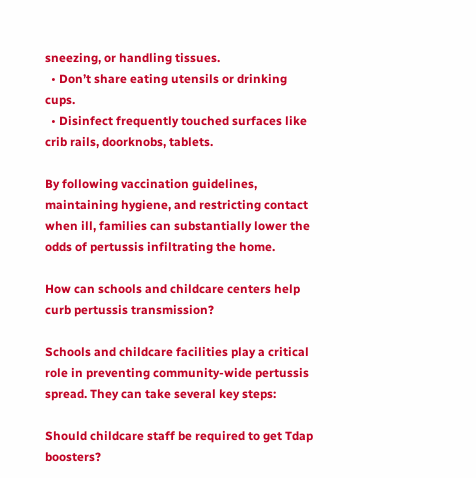sneezing, or handling tissues.
  • Don’t share eating utensils or drinking cups.
  • Disinfect frequently touched surfaces like crib rails, doorknobs, tablets.

By following vaccination guidelines, maintaining hygiene, and restricting contact when ill, families can substantially lower the odds of pertussis infiltrating the home.

How can schools and childcare centers help curb pertussis transmission?

Schools and childcare facilities play a critical role in preventing community-wide pertussis spread. They can take several key steps:

Should childcare staff be required to get Tdap boosters?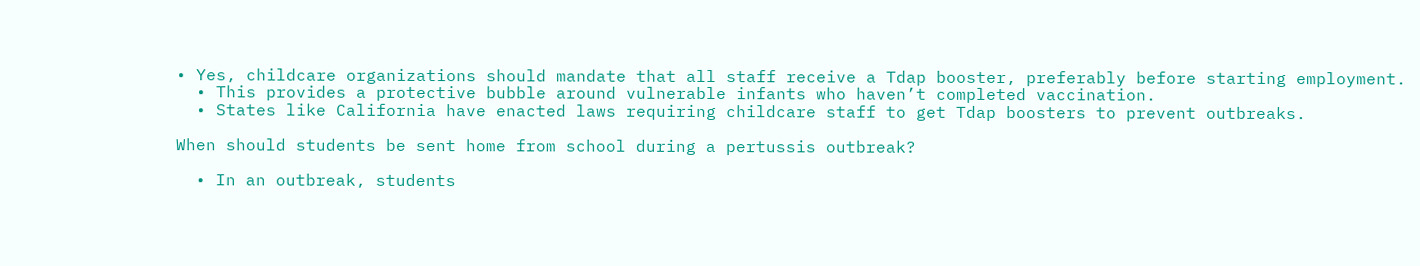• Yes, childcare organizations should mandate that all staff receive a Tdap booster, preferably before starting employment.
  • This provides a protective bubble around vulnerable infants who haven’t completed vaccination.
  • States like California have enacted laws requiring childcare staff to get Tdap boosters to prevent outbreaks.

When should students be sent home from school during a pertussis outbreak?

  • In an outbreak, students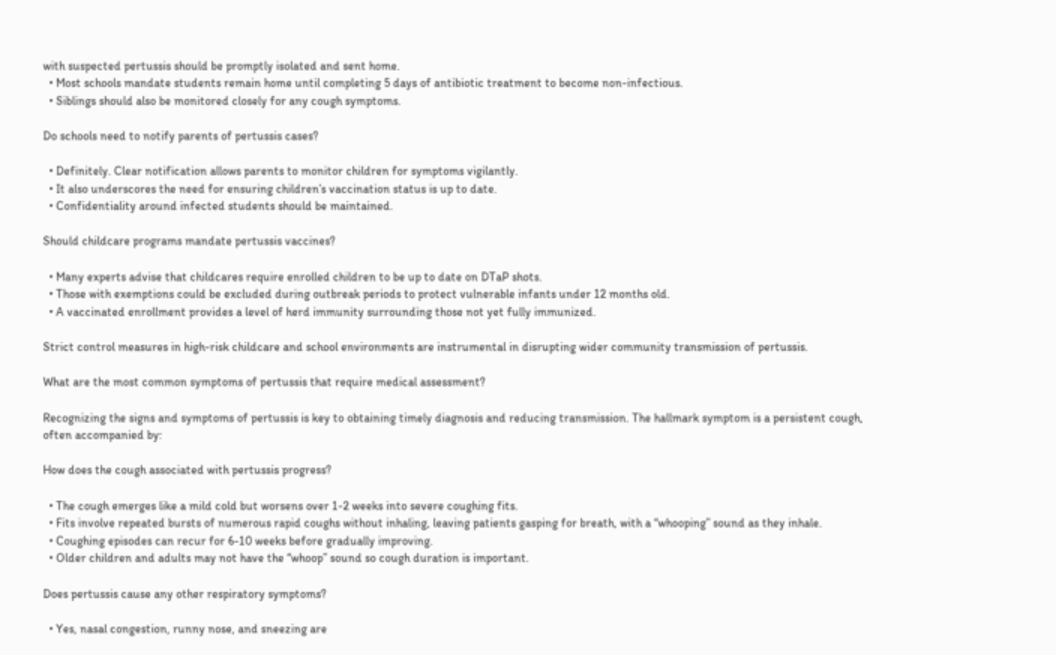with suspected pertussis should be promptly isolated and sent home.
  • Most schools mandate students remain home until completing 5 days of antibiotic treatment to become non-infectious.
  • Siblings should also be monitored closely for any cough symptoms.

Do schools need to notify parents of pertussis cases?

  • Definitely. Clear notification allows parents to monitor children for symptoms vigilantly.
  • It also underscores the need for ensuring children’s vaccination status is up to date.
  • Confidentiality around infected students should be maintained.

Should childcare programs mandate pertussis vaccines?

  • Many experts advise that childcares require enrolled children to be up to date on DTaP shots.
  • Those with exemptions could be excluded during outbreak periods to protect vulnerable infants under 12 months old.
  • A vaccinated enrollment provides a level of herd immunity surrounding those not yet fully immunized.

Strict control measures in high-risk childcare and school environments are instrumental in disrupting wider community transmission of pertussis.

What are the most common symptoms of pertussis that require medical assessment?

Recognizing the signs and symptoms of pertussis is key to obtaining timely diagnosis and reducing transmission. The hallmark symptom is a persistent cough, often accompanied by:

How does the cough associated with pertussis progress?

  • The cough emerges like a mild cold but worsens over 1-2 weeks into severe coughing fits.
  • Fits involve repeated bursts of numerous rapid coughs without inhaling, leaving patients gasping for breath, with a “whooping” sound as they inhale.
  • Coughing episodes can recur for 6-10 weeks before gradually improving.
  • Older children and adults may not have the “whoop” sound so cough duration is important.

Does pertussis cause any other respiratory symptoms?

  • Yes, nasal congestion, runny nose, and sneezing are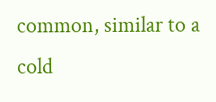common, similar to a cold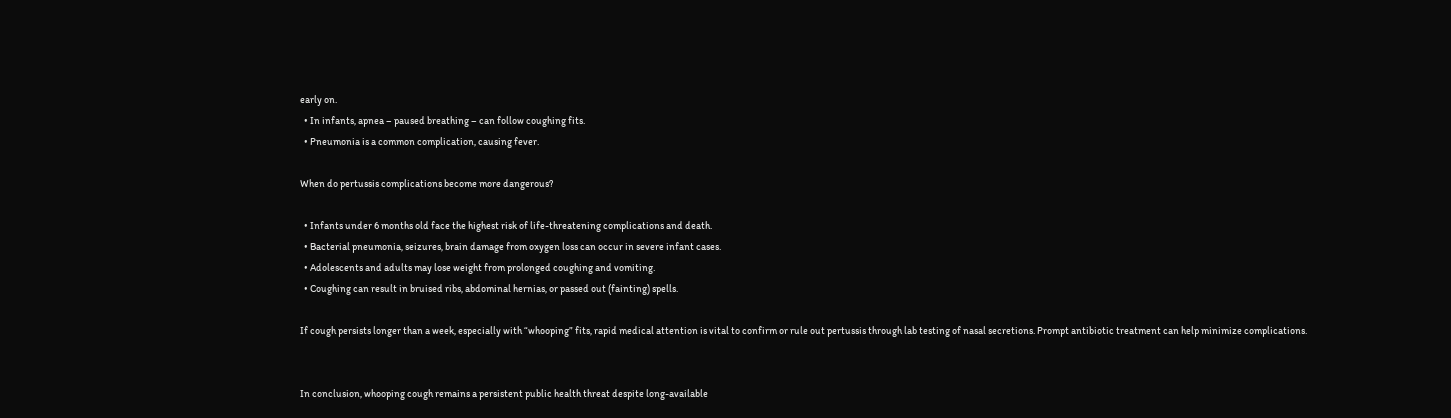early on.
  • In infants, apnea – paused breathing – can follow coughing fits.
  • Pneumonia is a common complication, causing fever.

When do pertussis complications become more dangerous?

  • Infants under 6 months old face the highest risk of life-threatening complications and death.
  • Bacterial pneumonia, seizures, brain damage from oxygen loss can occur in severe infant cases.
  • Adolescents and adults may lose weight from prolonged coughing and vomiting.
  • Coughing can result in bruised ribs, abdominal hernias, or passed out (fainting) spells.

If cough persists longer than a week, especially with “whooping” fits, rapid medical attention is vital to confirm or rule out pertussis through lab testing of nasal secretions. Prompt antibiotic treatment can help minimize complications.


In conclusion, whooping cough remains a persistent public health threat despite long-available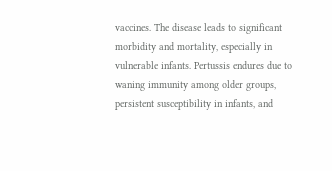vaccines. The disease leads to significant morbidity and mortality, especially in vulnerable infants. Pertussis endures due to waning immunity among older groups, persistent susceptibility in infants, and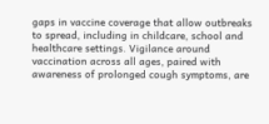gaps in vaccine coverage that allow outbreaks to spread, including in childcare, school and healthcare settings. Vigilance around vaccination across all ages, paired with awareness of prolonged cough symptoms, are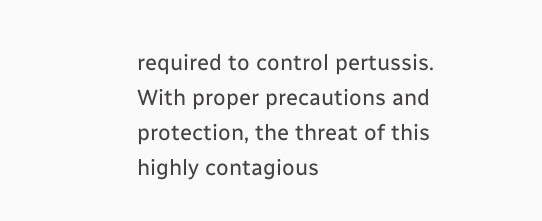required to control pertussis. With proper precautions and protection, the threat of this highly contagious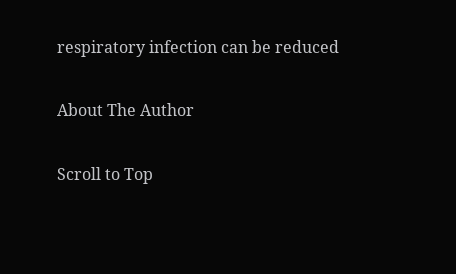respiratory infection can be reduced

About The Author

Scroll to Top